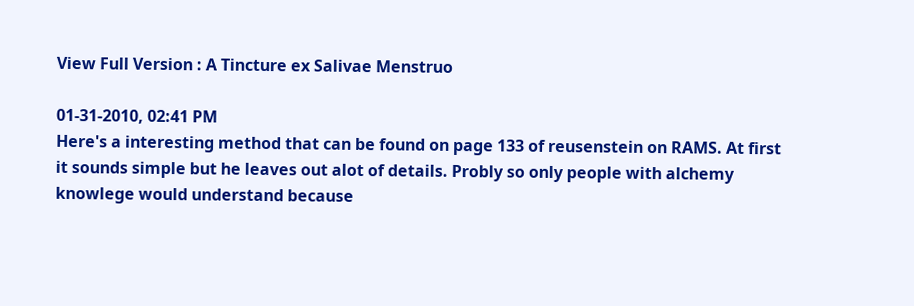View Full Version : A Tincture ex Salivae Menstruo

01-31-2010, 02:41 PM
Here's a interesting method that can be found on page 133 of reusenstein on RAMS. At first it sounds simple but he leaves out alot of details. Probly so only people with alchemy knowlege would understand because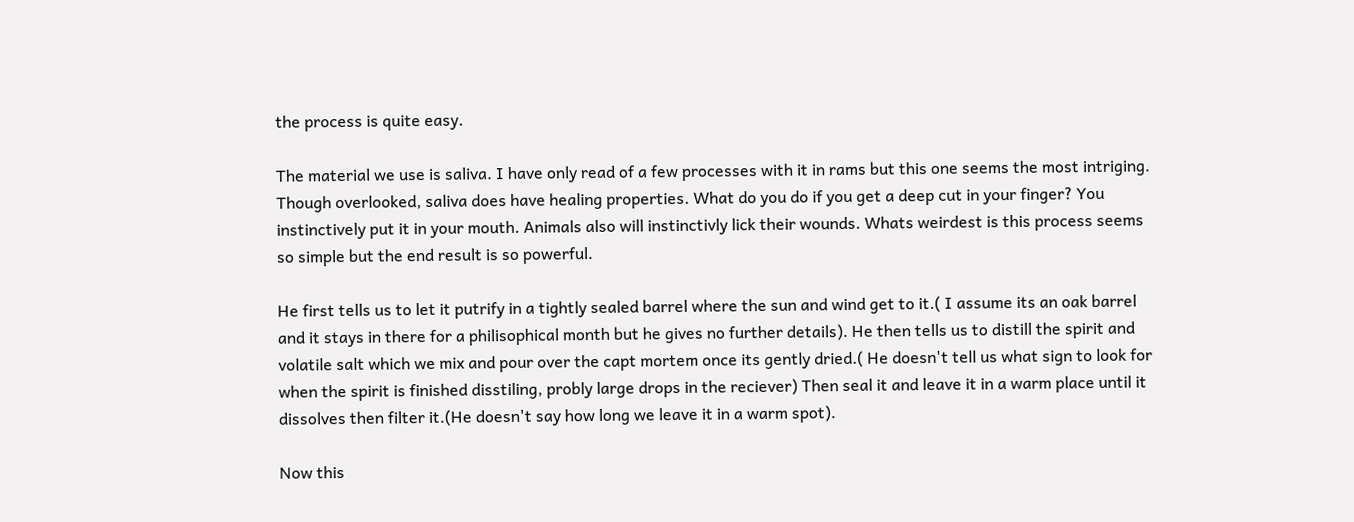the process is quite easy.

The material we use is saliva. I have only read of a few processes with it in rams but this one seems the most intriging. Though overlooked, saliva does have healing properties. What do you do if you get a deep cut in your finger? You instinctively put it in your mouth. Animals also will instinctivly lick their wounds. Whats weirdest is this process seems so simple but the end result is so powerful.

He first tells us to let it putrify in a tightly sealed barrel where the sun and wind get to it.( I assume its an oak barrel and it stays in there for a philisophical month but he gives no further details). He then tells us to distill the spirit and volatile salt which we mix and pour over the capt mortem once its gently dried.( He doesn't tell us what sign to look for when the spirit is finished disstiling, probly large drops in the reciever) Then seal it and leave it in a warm place until it dissolves then filter it.(He doesn't say how long we leave it in a warm spot).

Now this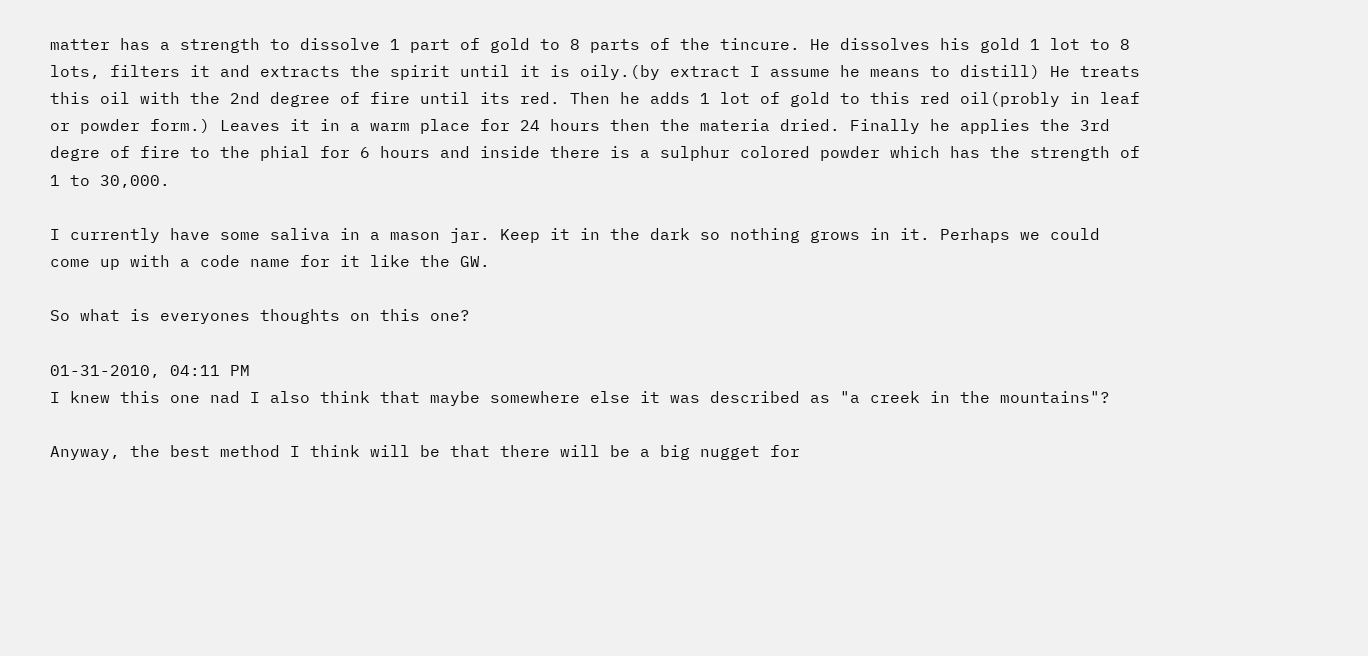matter has a strength to dissolve 1 part of gold to 8 parts of the tincure. He dissolves his gold 1 lot to 8 lots, filters it and extracts the spirit until it is oily.(by extract I assume he means to distill) He treats this oil with the 2nd degree of fire until its red. Then he adds 1 lot of gold to this red oil(probly in leaf or powder form.) Leaves it in a warm place for 24 hours then the materia dried. Finally he applies the 3rd degre of fire to the phial for 6 hours and inside there is a sulphur colored powder which has the strength of 1 to 30,000.

I currently have some saliva in a mason jar. Keep it in the dark so nothing grows in it. Perhaps we could come up with a code name for it like the GW.

So what is everyones thoughts on this one?

01-31-2010, 04:11 PM
I knew this one nad I also think that maybe somewhere else it was described as "a creek in the mountains"?

Anyway, the best method I think will be that there will be a big nugget for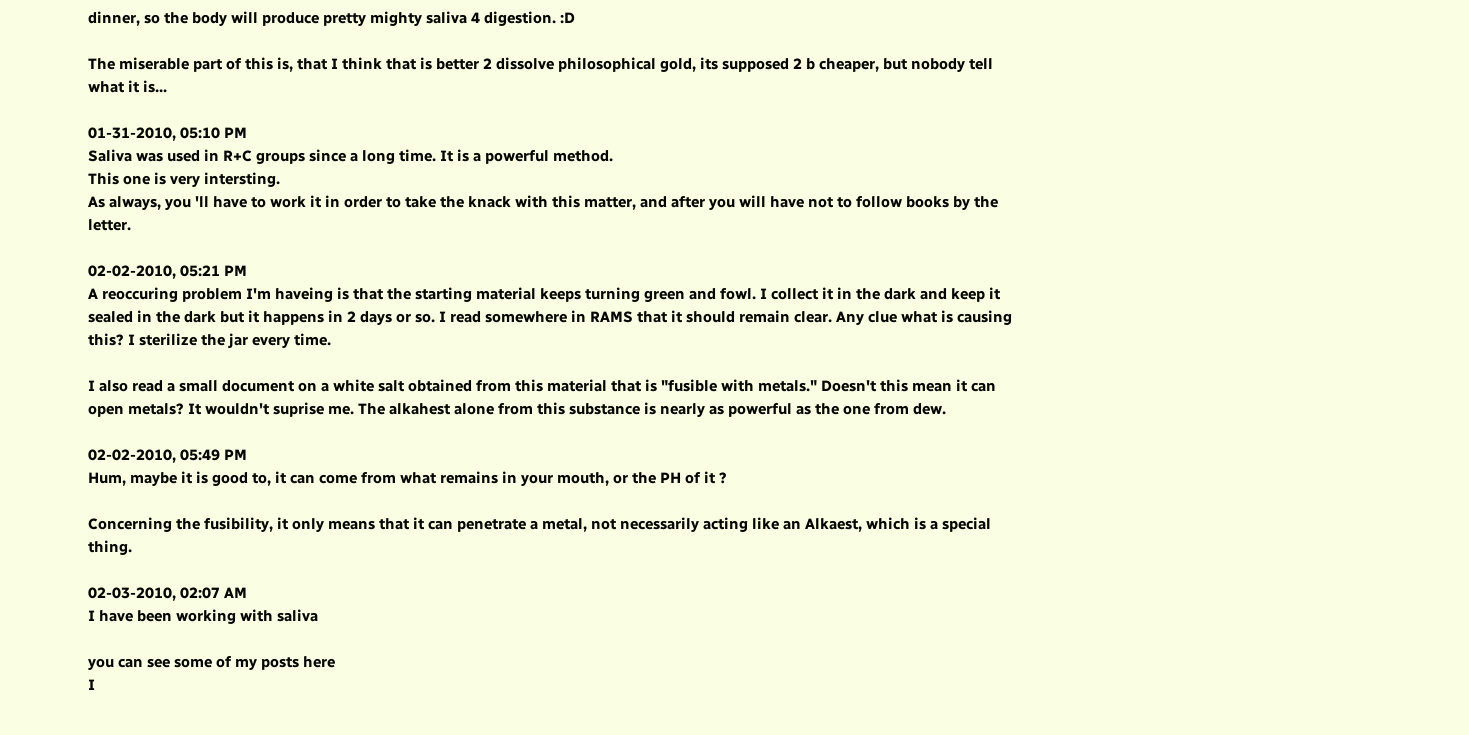dinner, so the body will produce pretty mighty saliva 4 digestion. :D

The miserable part of this is, that I think that is better 2 dissolve philosophical gold, its supposed 2 b cheaper, but nobody tell what it is...

01-31-2010, 05:10 PM
Saliva was used in R+C groups since a long time. It is a powerful method.
This one is very intersting.
As always, you 'll have to work it in order to take the knack with this matter, and after you will have not to follow books by the letter.

02-02-2010, 05:21 PM
A reoccuring problem I'm haveing is that the starting material keeps turning green and fowl. I collect it in the dark and keep it sealed in the dark but it happens in 2 days or so. I read somewhere in RAMS that it should remain clear. Any clue what is causing this? I sterilize the jar every time.

I also read a small document on a white salt obtained from this material that is "fusible with metals." Doesn't this mean it can open metals? It wouldn't suprise me. The alkahest alone from this substance is nearly as powerful as the one from dew.

02-02-2010, 05:49 PM
Hum, maybe it is good to, it can come from what remains in your mouth, or the PH of it ?

Concerning the fusibility, it only means that it can penetrate a metal, not necessarily acting like an Alkaest, which is a special thing.

02-03-2010, 02:07 AM
I have been working with saliva

you can see some of my posts here
I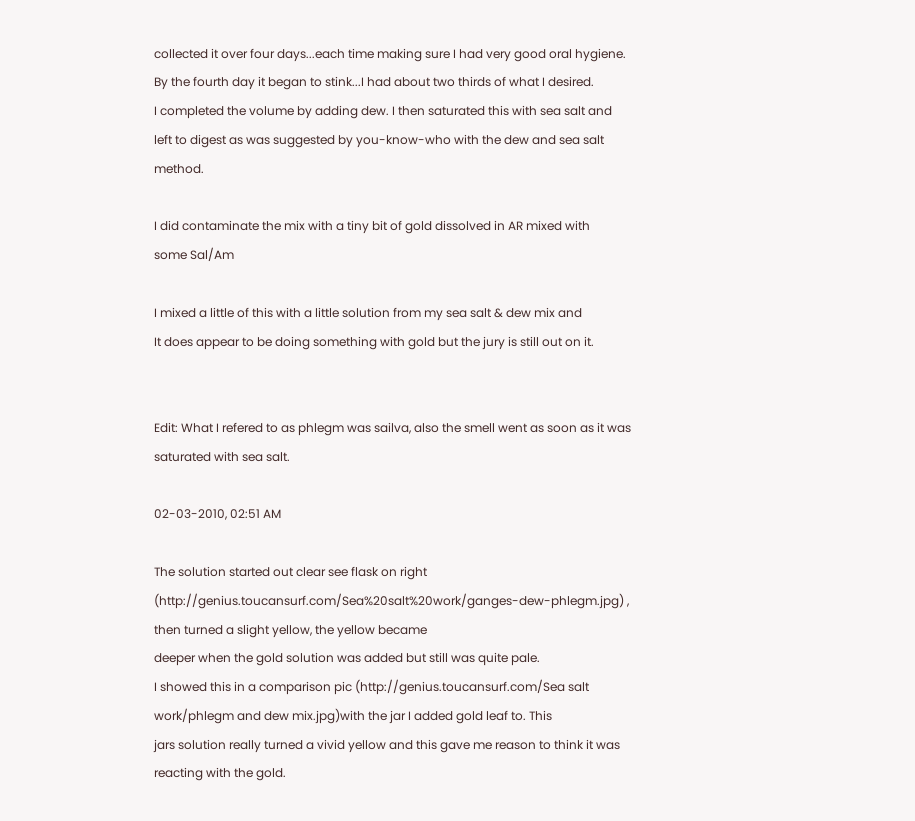collected it over four days...each time making sure I had very good oral hygiene.
By the fourth day it began to stink...I had about two thirds of what I desired.
I completed the volume by adding dew. I then saturated this with sea salt and
left to digest as was suggested by you-know-who with the dew and sea salt method.

I did contaminate the mix with a tiny bit of gold dissolved in AR mixed with
some Sal/Am

I mixed a little of this with a little solution from my sea salt & dew mix and
It does appear to be doing something with gold but the jury is still out on it.


Edit: What I refered to as phlegm was sailva, also the smell went as soon as it was saturated with sea salt.

02-03-2010, 02:51 AM

The solution started out clear see flask on right (http://genius.toucansurf.com/Sea%20salt%20work/ganges-dew-phlegm.jpg) , then turned a slight yellow, the yellow became
deeper when the gold solution was added but still was quite pale.
I showed this in a comparison pic (http://genius.toucansurf.com/Sea salt work/phlegm and dew mix.jpg)with the jar I added gold leaf to. This
jars solution really turned a vivid yellow and this gave me reason to think it was reacting with the gold.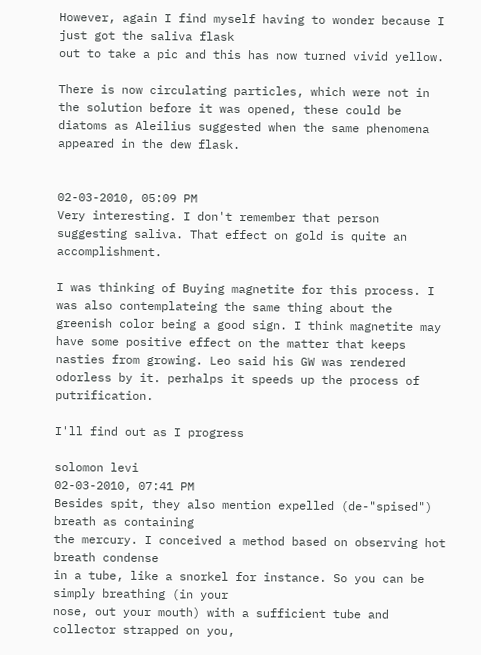However, again I find myself having to wonder because I just got the saliva flask
out to take a pic and this has now turned vivid yellow.

There is now circulating particles, which were not in the solution before it was opened, these could be diatoms as Aleilius suggested when the same phenomena
appeared in the dew flask.


02-03-2010, 05:09 PM
Very interesting. I don't remember that person suggesting saliva. That effect on gold is quite an accomplishment.

I was thinking of Buying magnetite for this process. I was also contemplateing the same thing about the greenish color being a good sign. I think magnetite may have some positive effect on the matter that keeps nasties from growing. Leo said his GW was rendered odorless by it. perhalps it speeds up the process of putrification.

I'll find out as I progress

solomon levi
02-03-2010, 07:41 PM
Besides spit, they also mention expelled (de-"spised") breath as containing
the mercury. I conceived a method based on observing hot breath condense
in a tube, like a snorkel for instance. So you can be simply breathing (in your
nose, out your mouth) with a sufficient tube and collector strapped on you,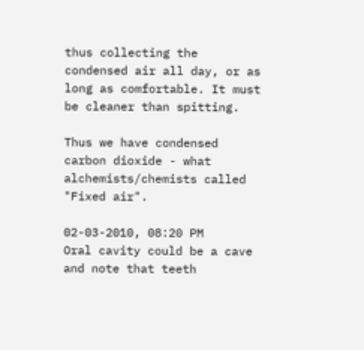thus collecting the condensed air all day, or as long as comfortable. It must
be cleaner than spitting.

Thus we have condensed carbon dioxide - what alchemists/chemists called
"Fixed air".

02-03-2010, 08:20 PM
Oral cavity could be a cave and note that teeth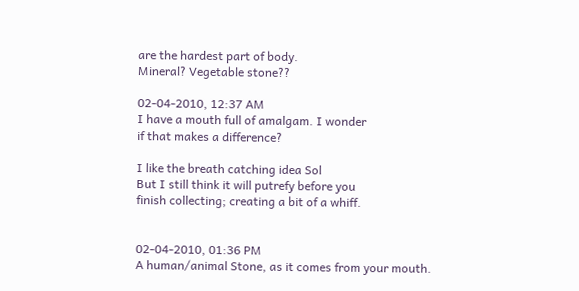are the hardest part of body.
Mineral? Vegetable stone??

02-04-2010, 12:37 AM
I have a mouth full of amalgam. I wonder
if that makes a difference?

I like the breath catching idea Sol
But I still think it will putrefy before you
finish collecting; creating a bit of a whiff.


02-04-2010, 01:36 PM
A human/animal Stone, as it comes from your mouth.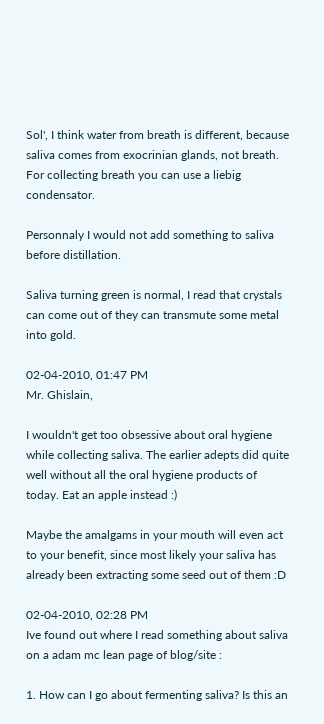Sol', I think water from breath is different, because saliva comes from exocrinian glands, not breath. For collecting breath you can use a liebig condensator.

Personnaly I would not add something to saliva before distillation.

Saliva turning green is normal, I read that crystals can come out of they can transmute some metal into gold.

02-04-2010, 01:47 PM
Mr. Ghislain,

I wouldn't get too obsessive about oral hygiene while collecting saliva. The earlier adepts did quite well without all the oral hygiene products of today. Eat an apple instead :)

Maybe the amalgams in your mouth will even act to your benefit, since most likely your saliva has already been extracting some seed out of them :D

02-04-2010, 02:28 PM
Ive found out where I read something about saliva on a adam mc lean page of blog/site :

1. How can I go about fermenting saliva? Is this an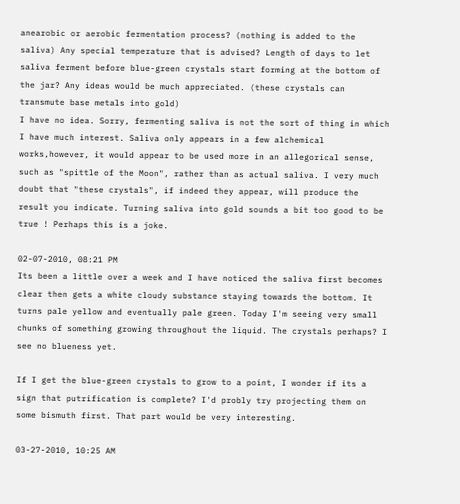anearobic or aerobic fermentation process? (nothing is added to the saliva) Any special temperature that is advised? Length of days to let saliva ferment before blue-green crystals start forming at the bottom of the jar? Any ideas would be much appreciated. (these crystals can transmute base metals into gold)
I have no idea. Sorry, fermenting saliva is not the sort of thing in which I have much interest. Saliva only appears in a few alchemical works,however, it would appear to be used more in an allegorical sense, such as "spittle of the Moon", rather than as actual saliva. I very much doubt that "these crystals", if indeed they appear, will produce the result you indicate. Turning saliva into gold sounds a bit too good to be true ! Perhaps this is a joke.

02-07-2010, 08:21 PM
Its been a little over a week and I have noticed the saliva first becomes clear then gets a white cloudy substance staying towards the bottom. It turns pale yellow and eventually pale green. Today I'm seeing very small chunks of something growing throughout the liquid. The crystals perhaps? I see no blueness yet.

If I get the blue-green crystals to grow to a point, I wonder if its a sign that putrification is complete? I'd probly try projecting them on some bismuth first. That part would be very interesting.

03-27-2010, 10:25 AM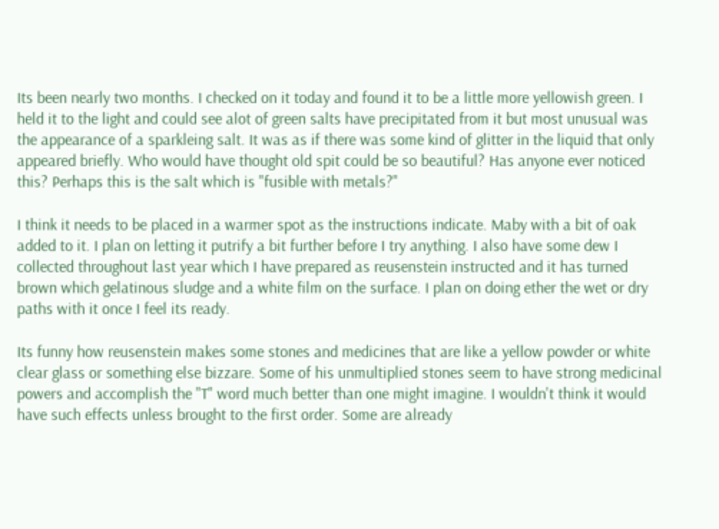Its been nearly two months. I checked on it today and found it to be a little more yellowish green. I held it to the light and could see alot of green salts have precipitated from it but most unusual was the appearance of a sparkleing salt. It was as if there was some kind of glitter in the liquid that only appeared briefly. Who would have thought old spit could be so beautiful? Has anyone ever noticed this? Perhaps this is the salt which is "fusible with metals?"

I think it needs to be placed in a warmer spot as the instructions indicate. Maby with a bit of oak added to it. I plan on letting it putrify a bit further before I try anything. I also have some dew I collected throughout last year which I have prepared as reusenstein instructed and it has turned brown which gelatinous sludge and a white film on the surface. I plan on doing ether the wet or dry paths with it once I feel its ready.

Its funny how reusenstein makes some stones and medicines that are like a yellow powder or white clear glass or something else bizzare. Some of his unmultiplied stones seem to have strong medicinal powers and accomplish the "T" word much better than one might imagine. I wouldn't think it would have such effects unless brought to the first order. Some are already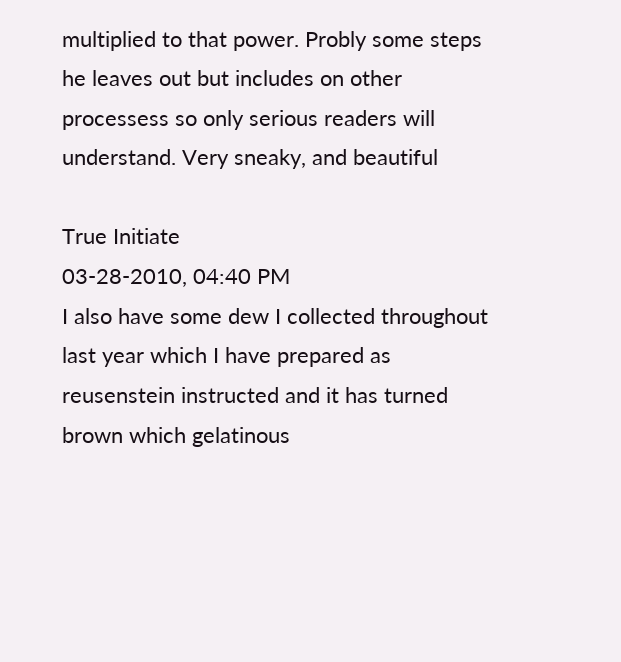multiplied to that power. Probly some steps he leaves out but includes on other processess so only serious readers will understand. Very sneaky, and beautiful

True Initiate
03-28-2010, 04:40 PM
I also have some dew I collected throughout last year which I have prepared as reusenstein instructed and it has turned brown which gelatinous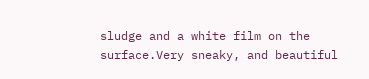sludge and a white film on the surface.Very sneaky, and beautiful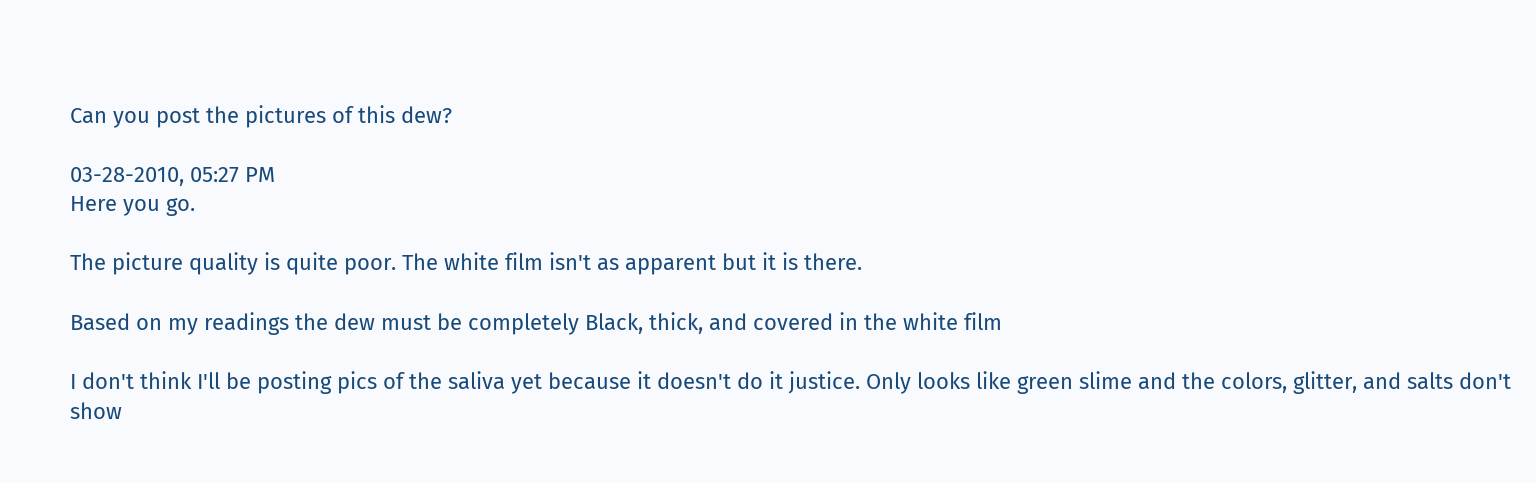Can you post the pictures of this dew?

03-28-2010, 05:27 PM
Here you go.

The picture quality is quite poor. The white film isn't as apparent but it is there.

Based on my readings the dew must be completely Black, thick, and covered in the white film

I don't think I'll be posting pics of the saliva yet because it doesn't do it justice. Only looks like green slime and the colors, glitter, and salts don't show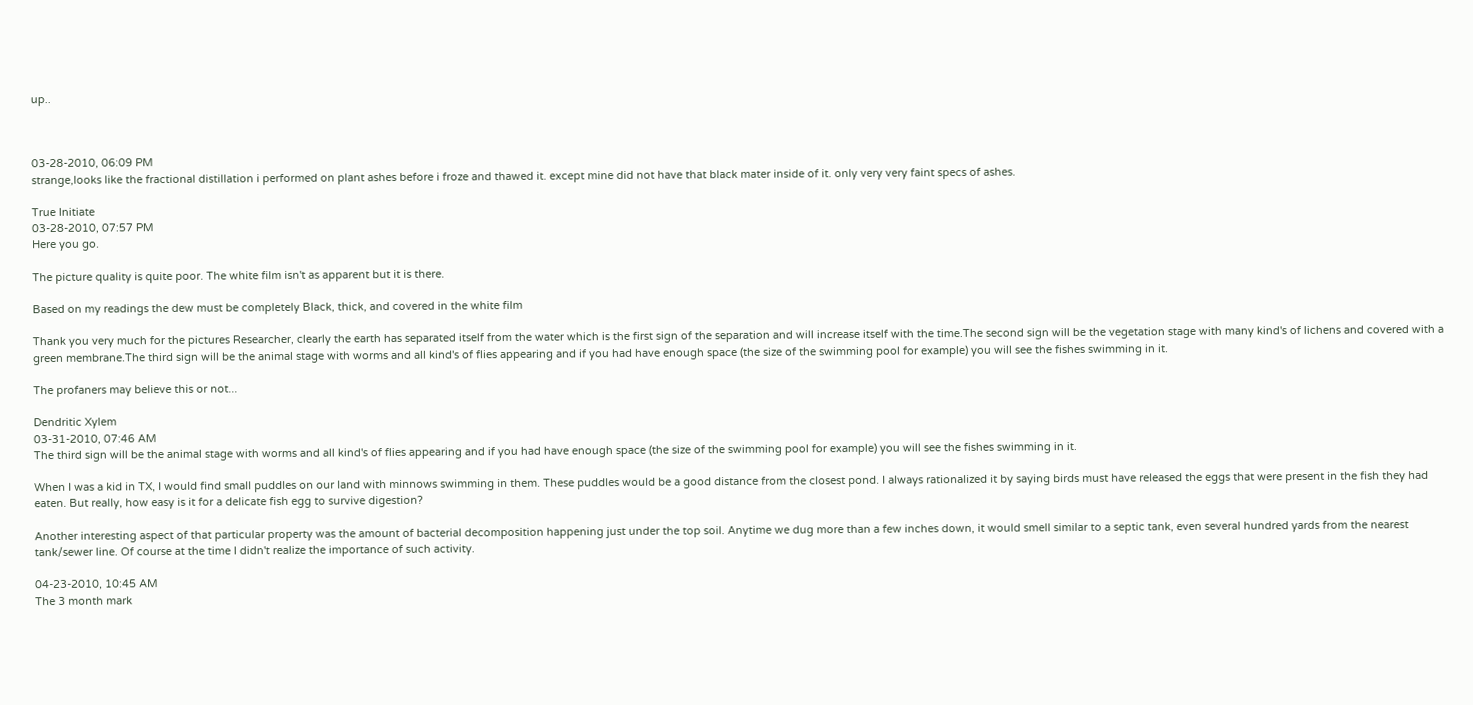up..



03-28-2010, 06:09 PM
strange,looks like the fractional distillation i performed on plant ashes before i froze and thawed it. except mine did not have that black mater inside of it. only very very faint specs of ashes.

True Initiate
03-28-2010, 07:57 PM
Here you go.

The picture quality is quite poor. The white film isn't as apparent but it is there.

Based on my readings the dew must be completely Black, thick, and covered in the white film

Thank you very much for the pictures Researcher, clearly the earth has separated itself from the water which is the first sign of the separation and will increase itself with the time.The second sign will be the vegetation stage with many kind's of lichens and covered with a green membrane.The third sign will be the animal stage with worms and all kind's of flies appearing and if you had have enough space (the size of the swimming pool for example) you will see the fishes swimming in it.

The profaners may believe this or not...

Dendritic Xylem
03-31-2010, 07:46 AM
The third sign will be the animal stage with worms and all kind's of flies appearing and if you had have enough space (the size of the swimming pool for example) you will see the fishes swimming in it.

When I was a kid in TX, I would find small puddles on our land with minnows swimming in them. These puddles would be a good distance from the closest pond. I always rationalized it by saying birds must have released the eggs that were present in the fish they had eaten. But really, how easy is it for a delicate fish egg to survive digestion?

Another interesting aspect of that particular property was the amount of bacterial decomposition happening just under the top soil. Anytime we dug more than a few inches down, it would smell similar to a septic tank, even several hundred yards from the nearest tank/sewer line. Of course at the time I didn't realize the importance of such activity.

04-23-2010, 10:45 AM
The 3 month mark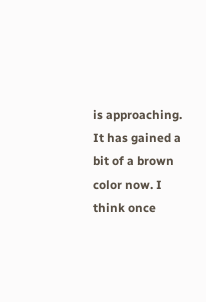is approaching. It has gained a bit of a brown color now. I think once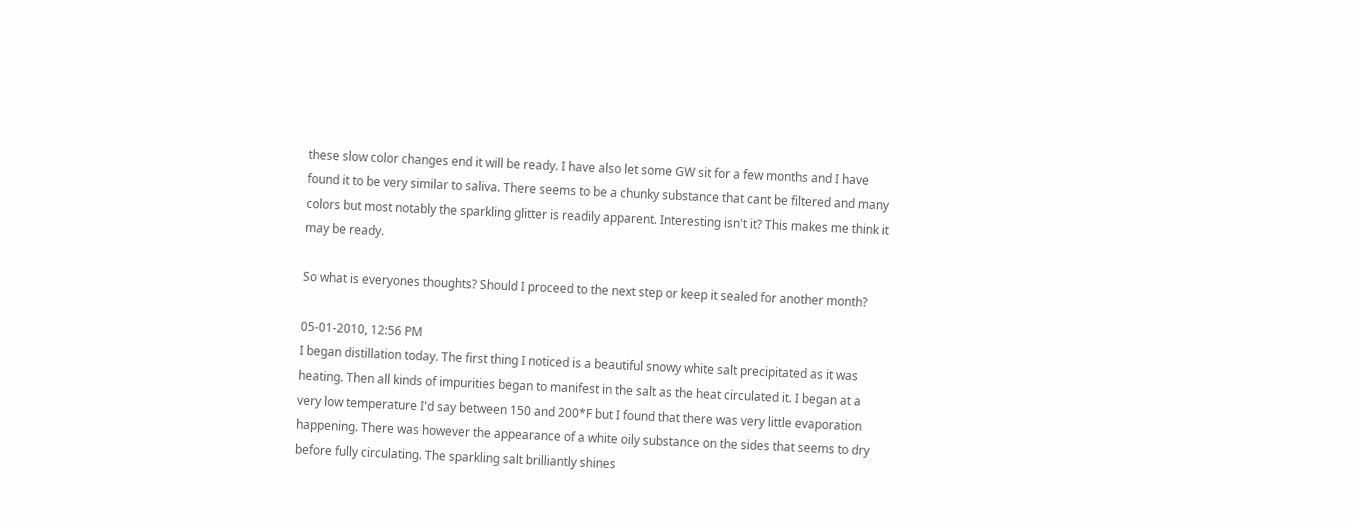these slow color changes end it will be ready. I have also let some GW sit for a few months and I have found it to be very similar to saliva. There seems to be a chunky substance that cant be filtered and many colors but most notably the sparkling glitter is readily apparent. Interesting isn't it? This makes me think it may be ready.

So what is everyones thoughts? Should I proceed to the next step or keep it sealed for another month?

05-01-2010, 12:56 PM
I began distillation today. The first thing I noticed is a beautiful snowy white salt precipitated as it was heating. Then all kinds of impurities began to manifest in the salt as the heat circulated it. I began at a very low temperature I'd say between 150 and 200*F but I found that there was very little evaporation happening. There was however the appearance of a white oily substance on the sides that seems to dry before fully circulating. The sparkling salt brilliantly shines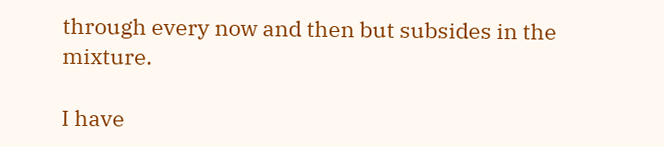through every now and then but subsides in the mixture.

I have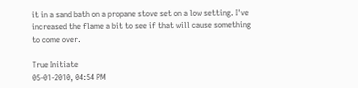it in a sand bath on a propane stove set on a low setting. I've increased the flame a bit to see if that will cause something to come over.

True Initiate
05-01-2010, 04:54 PM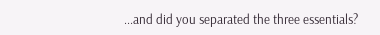...and did you separated the three essentials?